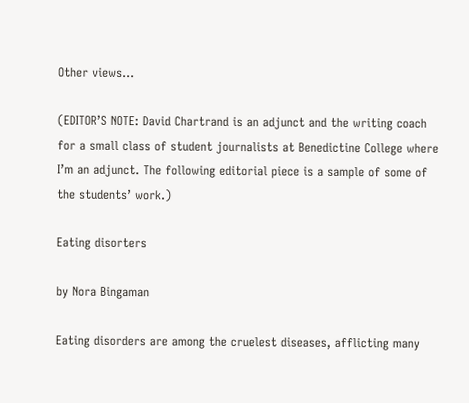Other views…

(EDITOR’S NOTE: David Chartrand is an adjunct and the writing coach for a small class of student journalists at Benedictine College where I’m an adjunct. The following editorial piece is a sample of some of the students’ work.)

Eating disorters

by Nora Bingaman

Eating disorders are among the cruelest diseases, afflicting many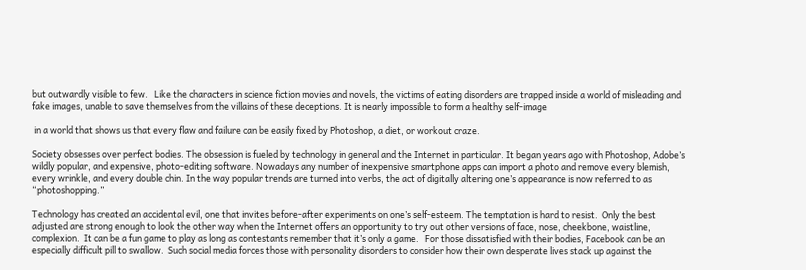but outwardly visible to few.   Like the characters in science fiction movies and novels, the victims of eating disorders are trapped inside a world of misleading and fake images, unable to save themselves from the villains of these deceptions. It is nearly impossible to form a healthy self-image

 in a world that shows us that every flaw and failure can be easily fixed by Photoshop, a diet, or workout craze.

Society obsesses over perfect bodies. The obsession is fueled by technology in general and the Internet in particular. It began years ago with Photoshop, Adobe’s wildly popular, and expensive, photo-editing software. Nowadays any number of inexpensive smartphone apps can import a photo and remove every blemish, every wrinkle, and every double chin. In the way popular trends are turned into verbs, the act of digitally altering one’s appearance is now referred to as “photoshopping.”

Technology has created an accidental evil, one that invites before-after experiments on one’s self-esteem. The temptation is hard to resist.  Only the best adjusted are strong enough to look the other way when the Internet offers an opportunity to try out other versions of face, nose, cheekbone, waistline, complexion.  It can be a fun game to play as long as contestants remember that it’s only a game.   For those dissatisfied with their bodies, Facebook can be an especially difficult pill to swallow.  Such social media forces those with personality disorders to consider how their own desperate lives stack up against the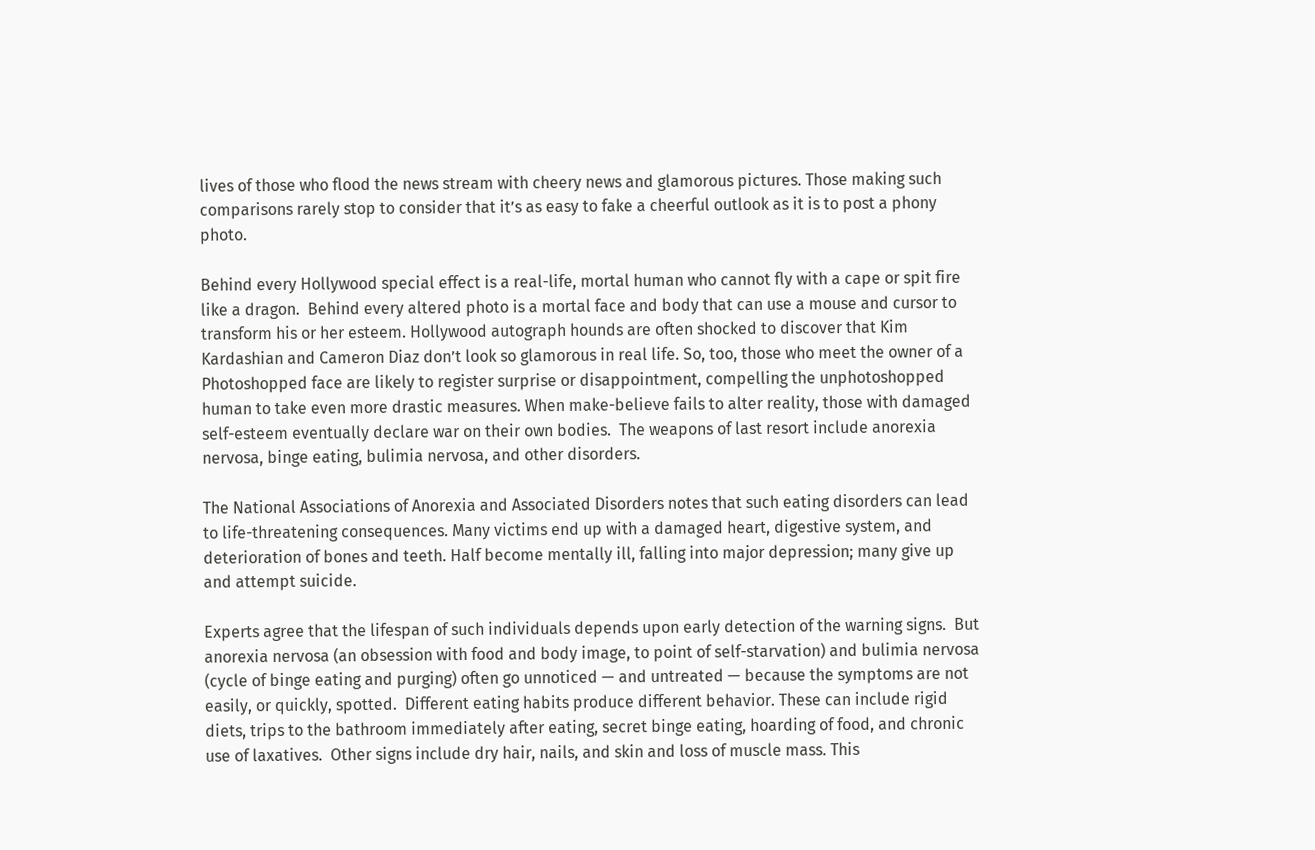lives of those who flood the news stream with cheery news and glamorous pictures. Those making such comparisons rarely stop to consider that it’s as easy to fake a cheerful outlook as it is to post a phony photo.

Behind every Hollywood special effect is a real-life, mortal human who cannot fly with a cape or spit fire like a dragon.  Behind every altered photo is a mortal face and body that can use a mouse and cursor to transform his or her esteem. Hollywood autograph hounds are often shocked to discover that Kim Kardashian and Cameron Diaz don’t look so glamorous in real life. So, too, those who meet the owner of a Photoshopped face are likely to register surprise or disappointment, compelling the unphotoshopped human to take even more drastic measures. When make-believe fails to alter reality, those with damaged self-esteem eventually declare war on their own bodies.  The weapons of last resort include anorexia nervosa, binge eating, bulimia nervosa, and other disorders.

The National Associations of Anorexia and Associated Disorders notes that such eating disorders can lead to life-threatening consequences. Many victims end up with a damaged heart, digestive system, and deterioration of bones and teeth. Half become mentally ill, falling into major depression; many give up and attempt suicide.

Experts agree that the lifespan of such individuals depends upon early detection of the warning signs.  But anorexia nervosa (an obsession with food and body image, to point of self-starvation) and bulimia nervosa (cycle of binge eating and purging) often go unnoticed — and untreated — because the symptoms are not easily, or quickly, spotted.  Different eating habits produce different behavior. These can include rigid diets, trips to the bathroom immediately after eating, secret binge eating, hoarding of food, and chronic use of laxatives.  Other signs include dry hair, nails, and skin and loss of muscle mass. This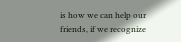is how we can help our friends, if we recognize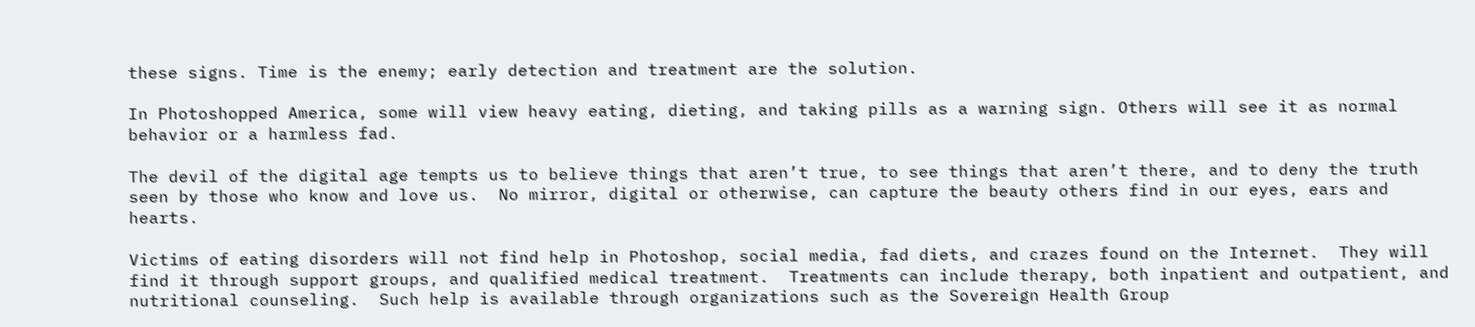these signs. Time is the enemy; early detection and treatment are the solution.

In Photoshopped America, some will view heavy eating, dieting, and taking pills as a warning sign. Others will see it as normal behavior or a harmless fad.

The devil of the digital age tempts us to believe things that aren’t true, to see things that aren’t there, and to deny the truth seen by those who know and love us.  No mirror, digital or otherwise, can capture the beauty others find in our eyes, ears and hearts.

Victims of eating disorders will not find help in Photoshop, social media, fad diets, and crazes found on the Internet.  They will find it through support groups, and qualified medical treatment.  Treatments can include therapy, both inpatient and outpatient, and nutritional counseling.  Such help is available through organizations such as the Sovereign Health Group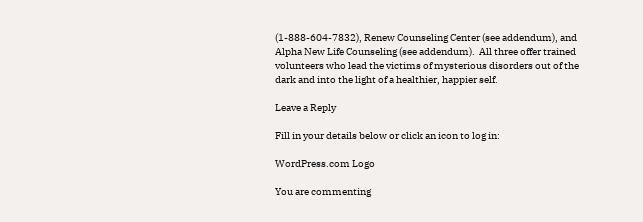(1-888-604-7832), Renew Counseling Center (see addendum), and Alpha New Life Counseling (see addendum).  All three offer trained volunteers who lead the victims of mysterious disorders out of the dark and into the light of a healthier, happier self.

Leave a Reply

Fill in your details below or click an icon to log in:

WordPress.com Logo

You are commenting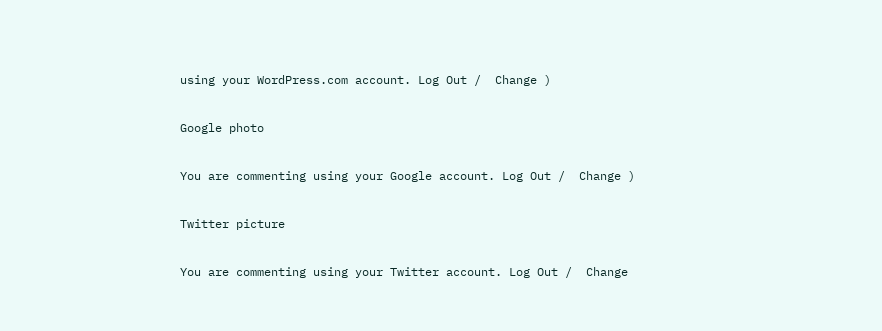using your WordPress.com account. Log Out /  Change )

Google photo

You are commenting using your Google account. Log Out /  Change )

Twitter picture

You are commenting using your Twitter account. Log Out /  Change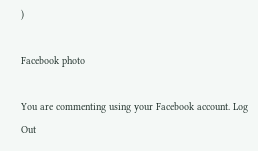)

Facebook photo

You are commenting using your Facebook account. Log Out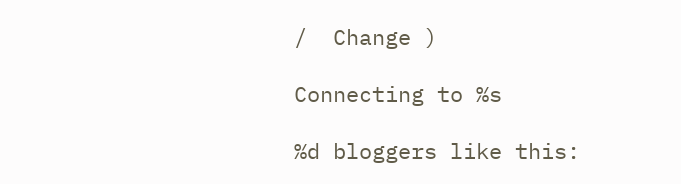/  Change )

Connecting to %s

%d bloggers like this: